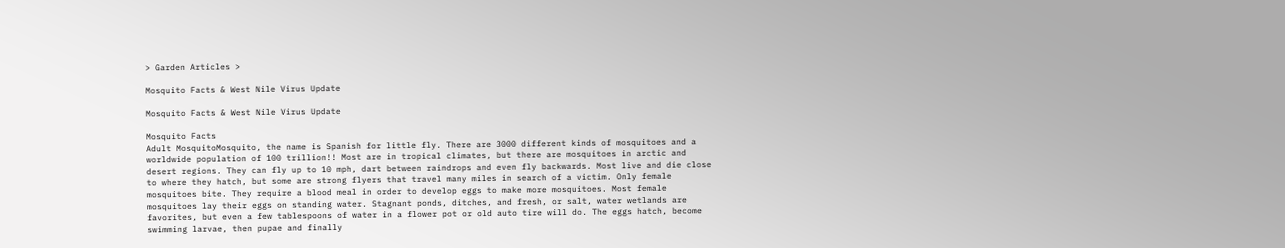> Garden Articles >

Mosquito Facts & West Nile Virus Update

Mosquito Facts & West Nile Virus Update

Mosquito Facts
Adult MosquitoMosquito, the name is Spanish for little fly. There are 3000 different kinds of mosquitoes and a worldwide population of 100 trillion!! Most are in tropical climates, but there are mosquitoes in arctic and desert regions. They can fly up to 10 mph, dart between raindrops and even fly backwards. Most live and die close to where they hatch, but some are strong flyers that travel many miles in search of a victim. Only female mosquitoes bite. They require a blood meal in order to develop eggs to make more mosquitoes. Most female mosquitoes lay their eggs on standing water. Stagnant ponds, ditches, and fresh, or salt, water wetlands are favorites, but even a few tablespoons of water in a flower pot or old auto tire will do. The eggs hatch, become swimming larvae, then pupae and finally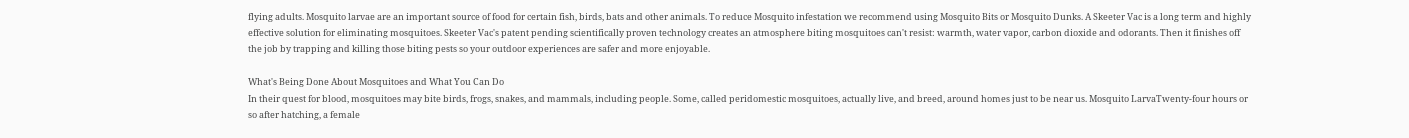flying adults. Mosquito larvae are an important source of food for certain fish, birds, bats and other animals. To reduce Mosquito infestation we recommend using Mosquito Bits or Mosquito Dunks. A Skeeter Vac is a long term and highly effective solution for eliminating mosquitoes. Skeeter Vac's patent pending scientifically proven technology creates an atmosphere biting mosquitoes can't resist: warmth, water vapor, carbon dioxide and odorants. Then it finishes off the job by trapping and killing those biting pests so your outdoor experiences are safer and more enjoyable.

What's Being Done About Mosquitoes and What You Can Do
In their quest for blood, mosquitoes may bite birds, frogs, snakes, and mammals, including people. Some, called peridomestic mosquitoes, actually live, and breed, around homes just to be near us. Mosquito LarvaTwenty-four hours or so after hatching, a female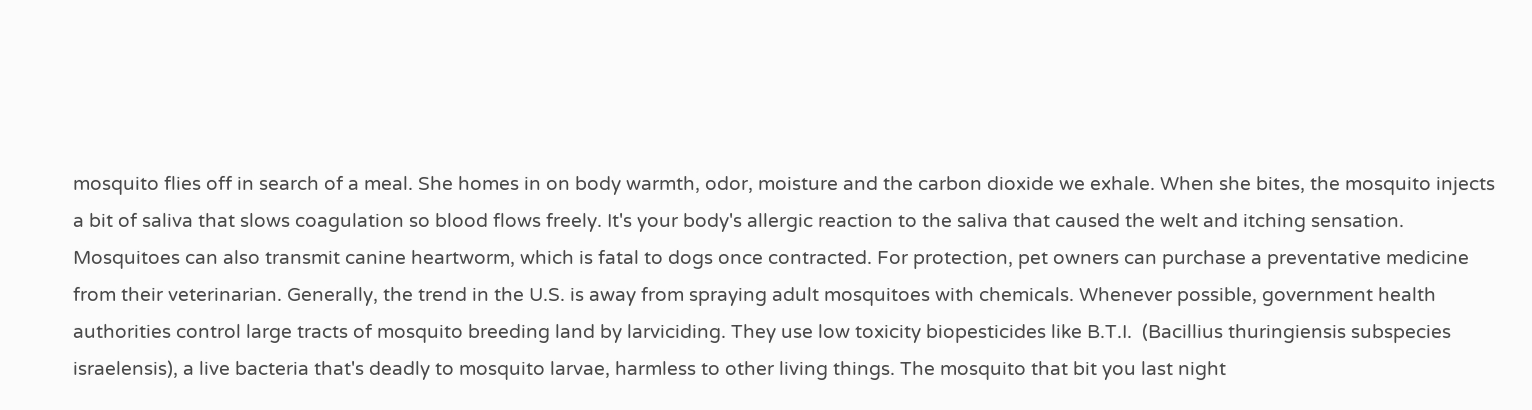mosquito flies off in search of a meal. She homes in on body warmth, odor, moisture and the carbon dioxide we exhale. When she bites, the mosquito injects a bit of saliva that slows coagulation so blood flows freely. It's your body's allergic reaction to the saliva that caused the welt and itching sensation. Mosquitoes can also transmit canine heartworm, which is fatal to dogs once contracted. For protection, pet owners can purchase a preventative medicine from their veterinarian. Generally, the trend in the U.S. is away from spraying adult mosquitoes with chemicals. Whenever possible, government health authorities control large tracts of mosquito breeding land by larviciding. They use low toxicity biopesticides like B.T.I.  (Bacillius thuringiensis subspecies israelensis), a live bacteria that's deadly to mosquito larvae, harmless to other living things. The mosquito that bit you last night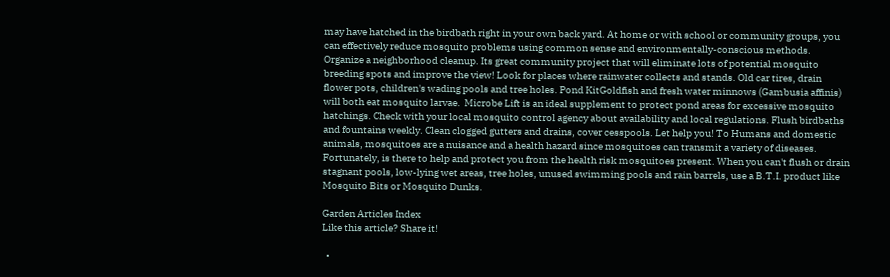may have hatched in the birdbath right in your own back yard. At home or with school or community groups, you can effectively reduce mosquito problems using common sense and environmentally-conscious methods. Organize a neighborhood cleanup. Its great community project that will eliminate lots of potential mosquito breeding spots and improve the view! Look for places where rainwater collects and stands. Old car tires, drain flower pots, children's wading pools and tree holes. Pond KitGoldfish and fresh water minnows (Gambusia affinis) will both eat mosquito larvae.  Microbe Lift is an ideal supplement to protect pond areas for excessive mosquito hatchings. Check with your local mosquito control agency about availability and local regulations. Flush birdbaths and fountains weekly. Clean clogged gutters and drains, cover cesspools. Let help you! To Humans and domestic animals, mosquitoes are a nuisance and a health hazard since mosquitoes can transmit a variety of diseases. Fortunately, is there to help and protect you from the health risk mosquitoes present. When you can't flush or drain stagnant pools, low-lying wet areas, tree holes, unused swimming pools and rain barrels, use a B.T.I. product like Mosquito Bits or Mosquito Dunks.

Garden Articles Index
Like this article? Share it!

  •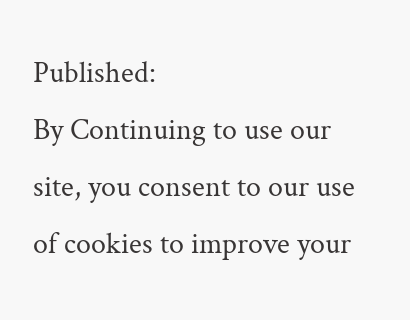Published:
By Continuing to use our site, you consent to our use of cookies to improve your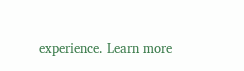experience. Learn more